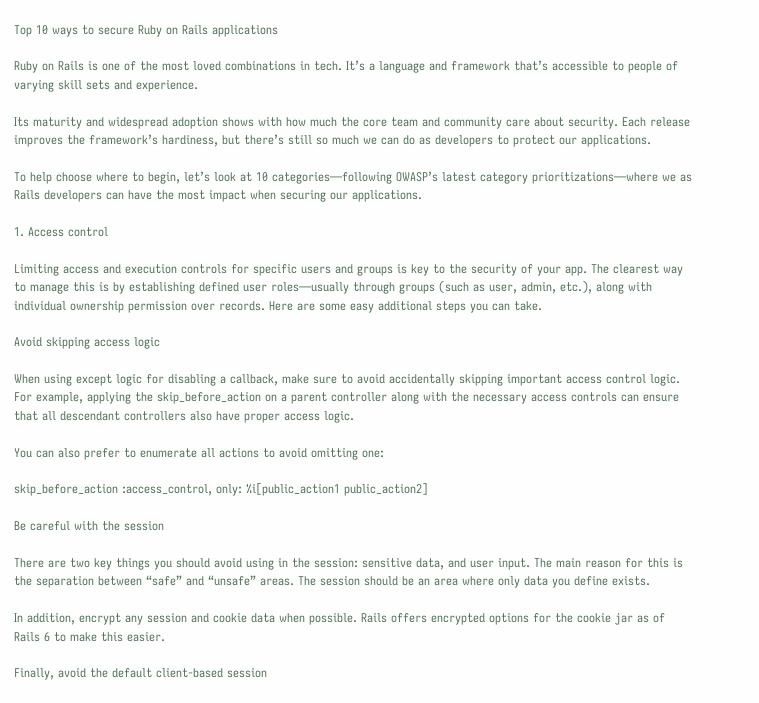Top 10 ways to secure Ruby on Rails applications

Ruby on Rails is one of the most loved combinations in tech. It’s a language and framework that’s accessible to people of varying skill sets and experience.

Its maturity and widespread adoption shows with how much the core team and community care about security. Each release improves the framework’s hardiness, but there’s still so much we can do as developers to protect our applications.

To help choose where to begin, let’s look at 10 categories—following OWASP’s latest category prioritizations—where we as Rails developers can have the most impact when securing our applications.

1. Access control

Limiting access and execution controls for specific users and groups is key to the security of your app. The clearest way to manage this is by establishing defined user roles—usually through groups (such as user, admin, etc.), along with individual ownership permission over records. Here are some easy additional steps you can take.

Avoid skipping access logic

When using except logic for disabling a callback, make sure to avoid accidentally skipping important access control logic. For example, applying the skip_before_action on a parent controller along with the necessary access controls can ensure that all descendant controllers also have proper access logic.

You can also prefer to enumerate all actions to avoid omitting one:

skip_before_action :access_control, only: %i[public_action1 public_action2]

Be careful with the session

There are two key things you should avoid using in the session: sensitive data, and user input. The main reason for this is the separation between “safe” and “unsafe” areas. The session should be an area where only data you define exists.

In addition, encrypt any session and cookie data when possible. Rails offers encrypted options for the cookie jar as of Rails 6 to make this easier.

Finally, avoid the default client-based session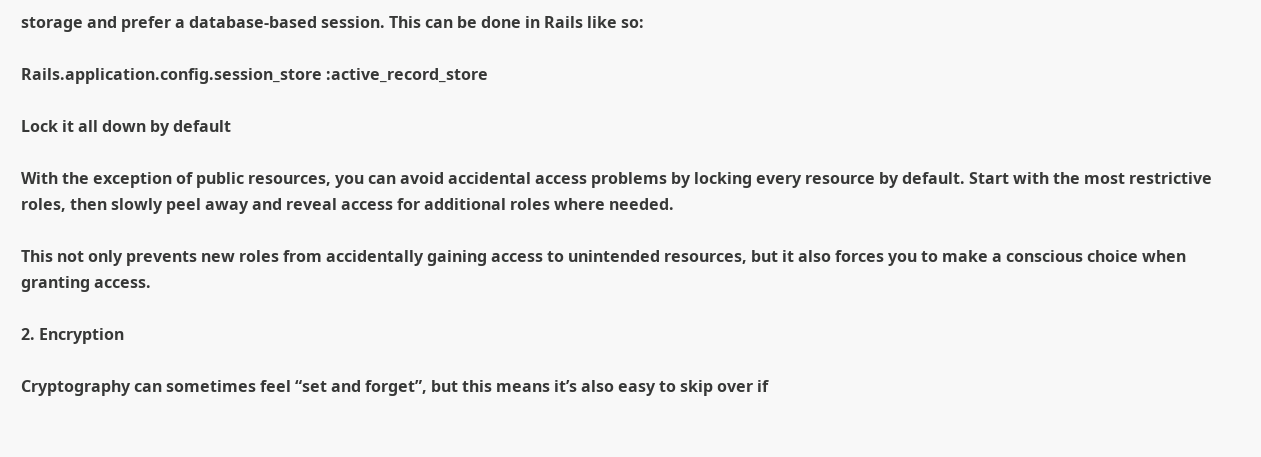storage and prefer a database-based session. This can be done in Rails like so:

Rails.application.config.session_store :active_record_store

Lock it all down by default

With the exception of public resources, you can avoid accidental access problems by locking every resource by default. Start with the most restrictive roles, then slowly peel away and reveal access for additional roles where needed.

This not only prevents new roles from accidentally gaining access to unintended resources, but it also forces you to make a conscious choice when granting access.

2. Encryption

Cryptography can sometimes feel “set and forget”, but this means it’s also easy to skip over if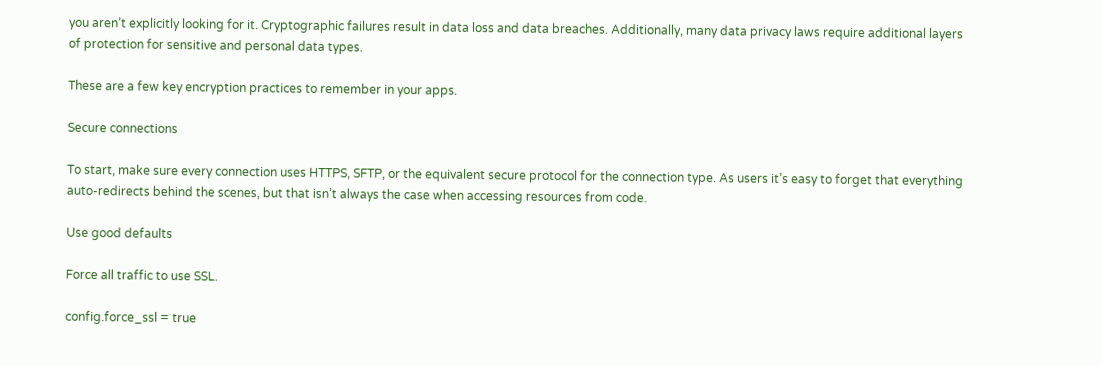you aren’t explicitly looking for it. Cryptographic failures result in data loss and data breaches. Additionally, many data privacy laws require additional layers of protection for sensitive and personal data types.

These are a few key encryption practices to remember in your apps.

Secure connections

To start, make sure every connection uses HTTPS, SFTP, or the equivalent secure protocol for the connection type. As users it’s easy to forget that everything auto-redirects behind the scenes, but that isn’t always the case when accessing resources from code.

Use good defaults

Force all traffic to use SSL.

config.force_ssl = true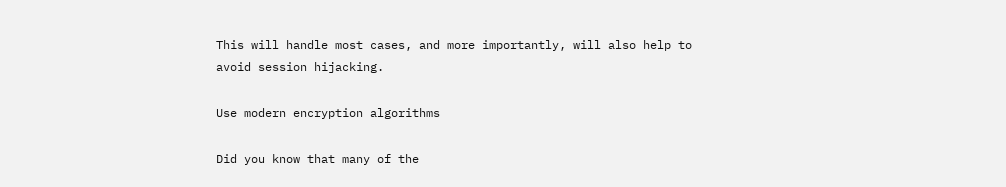This will handle most cases, and more importantly, will also help to avoid session hijacking.

Use modern encryption algorithms

Did you know that many of the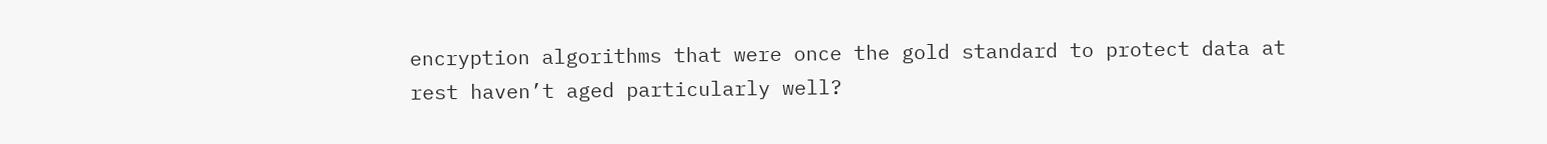encryption algorithms that were once the gold standard to protect data at rest haven’t aged particularly well?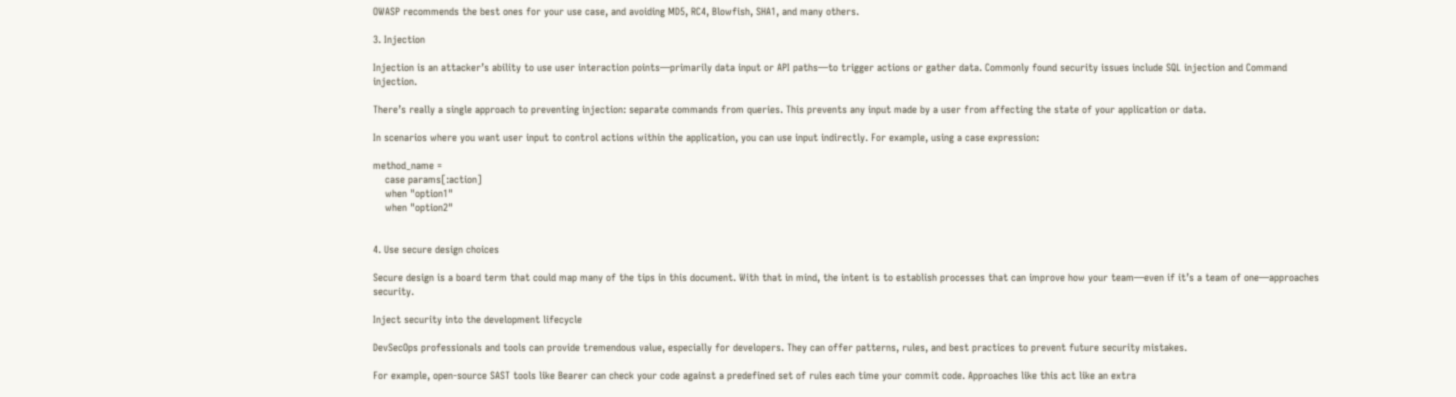OWASP recommends the best ones for your use case, and avoiding MD5, RC4, Blowfish, SHA1, and many others.

3. Injection

Injection is an attacker’s ability to use user interaction points—primarily data input or API paths—to trigger actions or gather data. Commonly found security issues include SQL injection and Command injection.

There’s really a single approach to preventing injection: separate commands from queries. This prevents any input made by a user from affecting the state of your application or data.

In scenarios where you want user input to control actions within the application, you can use input indirectly. For example, using a case expression:

method_name =
    case params[:action]
    when "option1"
    when "option2"


4. Use secure design choices

Secure design is a board term that could map many of the tips in this document. With that in mind, the intent is to establish processes that can improve how your team—even if it’s a team of one—approaches security.

Inject security into the development lifecycle

DevSecOps professionals and tools can provide tremendous value, especially for developers. They can offer patterns, rules, and best practices to prevent future security mistakes.

For example, open-source SAST tools like Bearer can check your code against a predefined set of rules each time your commit code. Approaches like this act like an extra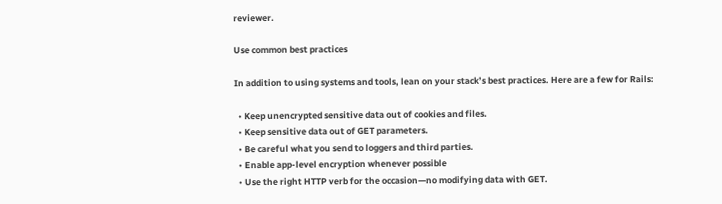reviewer.

Use common best practices

In addition to using systems and tools, lean on your stack’s best practices. Here are a few for Rails:

  • Keep unencrypted sensitive data out of cookies and files.
  • Keep sensitive data out of GET parameters.
  • Be careful what you send to loggers and third parties.
  • Enable app-level encryption whenever possible
  • Use the right HTTP verb for the occasion—no modifying data with GET.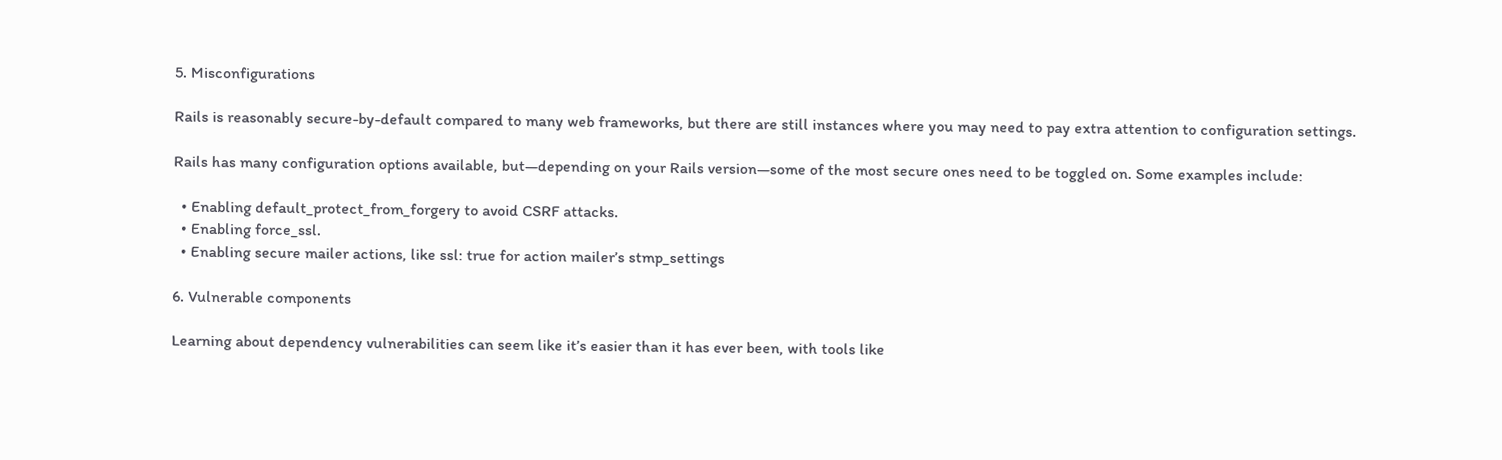5. Misconfigurations

Rails is reasonably secure-by-default compared to many web frameworks, but there are still instances where you may need to pay extra attention to configuration settings.

Rails has many configuration options available, but—depending on your Rails version—some of the most secure ones need to be toggled on. Some examples include:

  • Enabling default_protect_from_forgery to avoid CSRF attacks.
  • Enabling force_ssl.
  • Enabling secure mailer actions, like ssl: true for action mailer’s stmp_settings

6. Vulnerable components

Learning about dependency vulnerabilities can seem like it’s easier than it has ever been, with tools like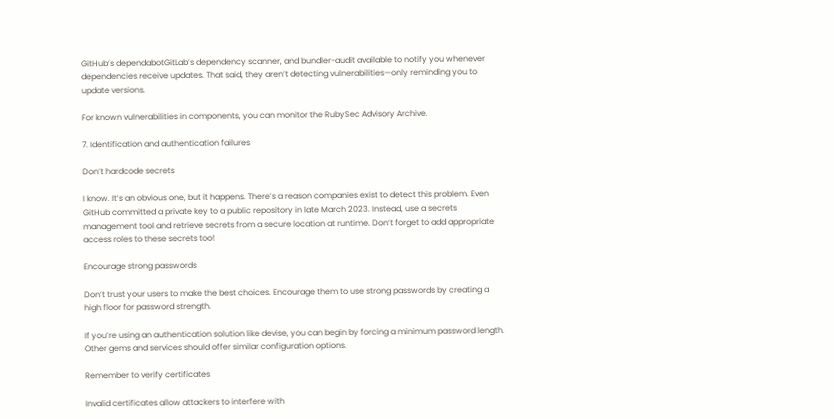GitHub’s dependabotGitLab’s dependency scanner, and bundler-audit available to notify you whenever dependencies receive updates. That said, they aren’t detecting vulnerabilities—only reminding you to update versions.

For known vulnerabilities in components, you can monitor the RubySec Advisory Archive.

7. Identification and authentication failures

Don’t hardcode secrets

I know. It’s an obvious one, but it happens. There’s a reason companies exist to detect this problem. Even GitHub committed a private key to a public repository in late March 2023. Instead, use a secrets management tool and retrieve secrets from a secure location at runtime. Don’t forget to add appropriate access roles to these secrets too!

Encourage strong passwords

Don’t trust your users to make the best choices. Encourage them to use strong passwords by creating a high floor for password strength.

If you’re using an authentication solution like devise, you can begin by forcing a minimum password length. Other gems and services should offer similar configuration options.

Remember to verify certificates

Invalid certificates allow attackers to interfere with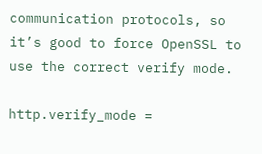communication protocols, so it’s good to force OpenSSL to use the correct verify mode.

http.verify_mode =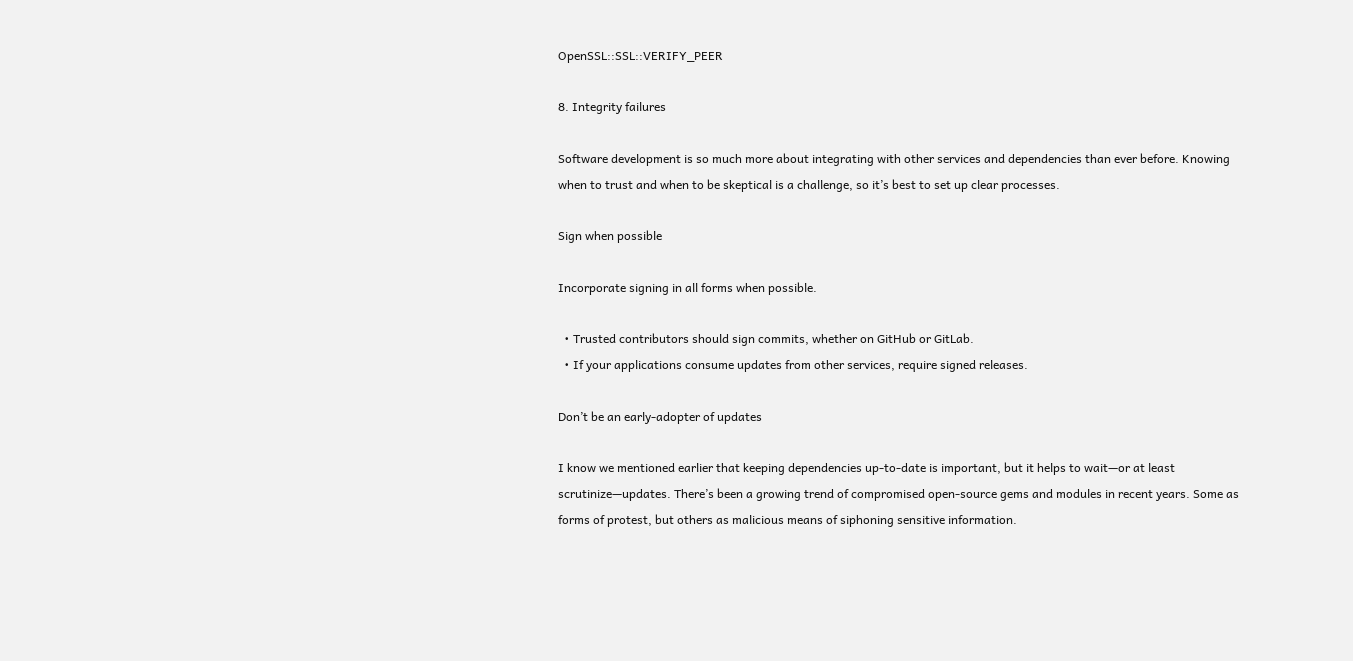OpenSSL::SSL::VERIFY_PEER

8. Integrity failures

Software development is so much more about integrating with other services and dependencies than ever before. Knowing when to trust and when to be skeptical is a challenge, so it’s best to set up clear processes.

Sign when possible

Incorporate signing in all forms when possible.

  • Trusted contributors should sign commits, whether on GitHub or GitLab.
  • If your applications consume updates from other services, require signed releases.

Don’t be an early-adopter of updates

I know we mentioned earlier that keeping dependencies up-to-date is important, but it helps to wait—or at least scrutinize—updates. There’s been a growing trend of compromised open-source gems and modules in recent years. Some as forms of protest, but others as malicious means of siphoning sensitive information.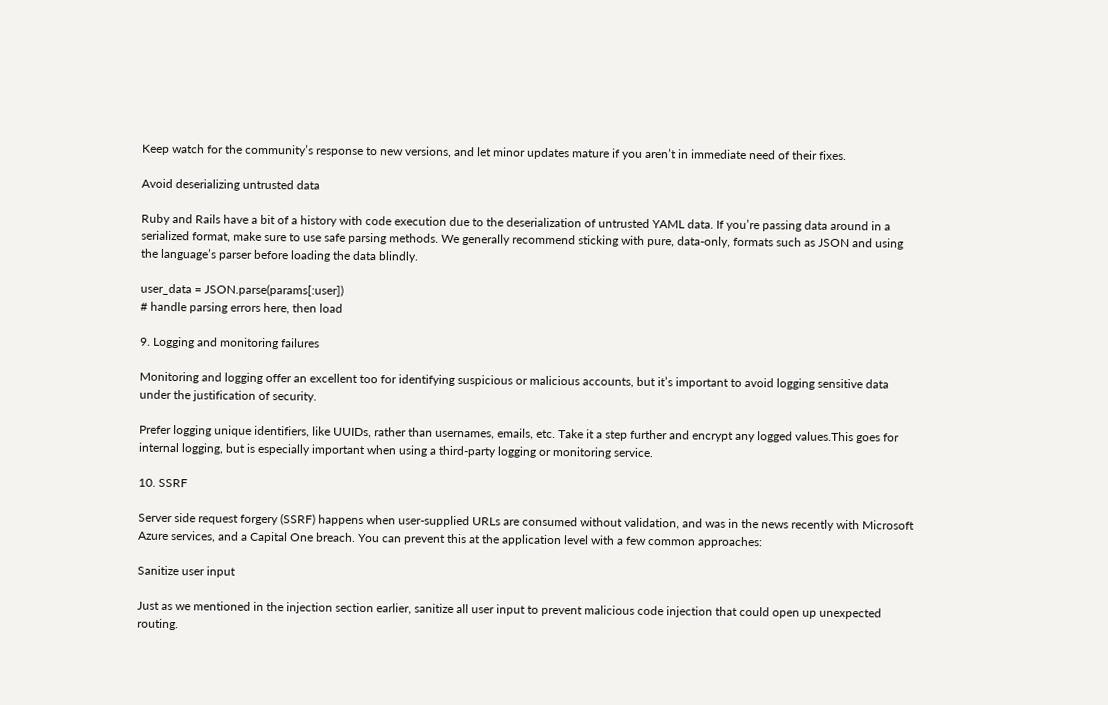Keep watch for the community’s response to new versions, and let minor updates mature if you aren’t in immediate need of their fixes.

Avoid deserializing untrusted data

Ruby and Rails have a bit of a history with code execution due to the deserialization of untrusted YAML data. If you’re passing data around in a serialized format, make sure to use safe parsing methods. We generally recommend sticking with pure, data-only, formats such as JSON and using the language’s parser before loading the data blindly.

user_data = JSON.parse(params[:user])
# handle parsing errors here, then load

9. Logging and monitoring failures

Monitoring and logging offer an excellent too for identifying suspicious or malicious accounts, but it’s important to avoid logging sensitive data under the justification of security.

Prefer logging unique identifiers, like UUIDs, rather than usernames, emails, etc. Take it a step further and encrypt any logged values.This goes for internal logging, but is especially important when using a third-party logging or monitoring service.

10. SSRF

Server side request forgery (SSRF) happens when user-supplied URLs are consumed without validation, and was in the news recently with Microsoft Azure services, and a Capital One breach. You can prevent this at the application level with a few common approaches:

Sanitize user input

Just as we mentioned in the injection section earlier, sanitize all user input to prevent malicious code injection that could open up unexpected routing.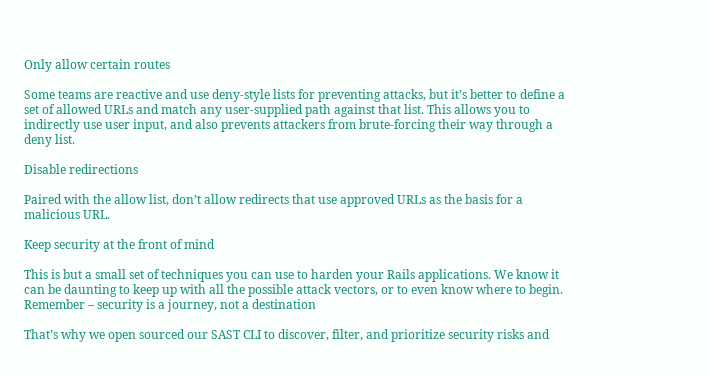Only allow certain routes

Some teams are reactive and use deny-style lists for preventing attacks, but it’s better to define a set of allowed URLs and match any user-supplied path against that list. This allows you to indirectly use user input, and also prevents attackers from brute-forcing their way through a deny list.

Disable redirections

Paired with the allow list, don’t allow redirects that use approved URLs as the basis for a malicious URL.

Keep security at the front of mind

This is but a small set of techniques you can use to harden your Rails applications. We know it can be daunting to keep up with all the possible attack vectors, or to even know where to begin.  Remember – security is a journey, not a destination

That’s why we open sourced our SAST CLI to discover, filter, and prioritize security risks and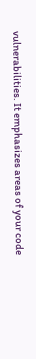vulnerabilities. It emphasizes areas of your code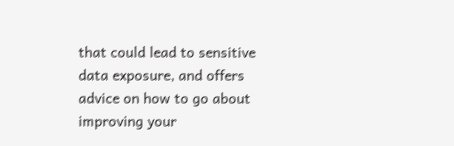that could lead to sensitive data exposure, and offers advice on how to go about improving your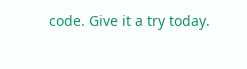code. Give it a try today.